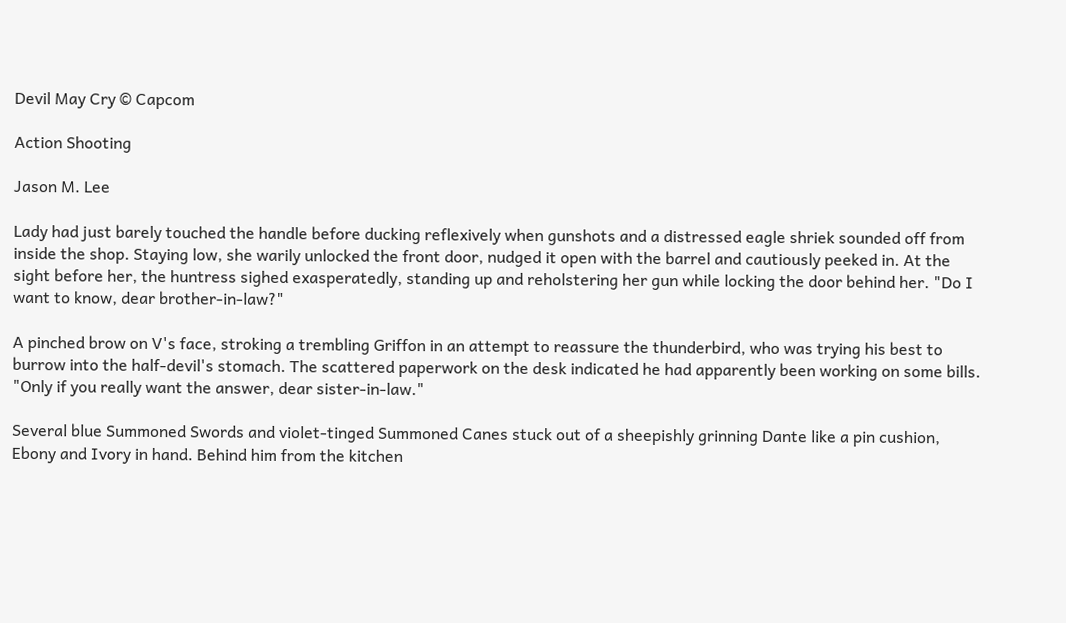Devil May Cry © Capcom

Action Shooting

Jason M. Lee

Lady had just barely touched the handle before ducking reflexively when gunshots and a distressed eagle shriek sounded off from inside the shop. Staying low, she warily unlocked the front door, nudged it open with the barrel and cautiously peeked in. At the sight before her, the huntress sighed exasperatedly, standing up and reholstering her gun while locking the door behind her. "Do I want to know, dear brother-in-law?"

A pinched brow on V's face, stroking a trembling Griffon in an attempt to reassure the thunderbird, who was trying his best to burrow into the half-devil's stomach. The scattered paperwork on the desk indicated he had apparently been working on some bills. "Only if you really want the answer, dear sister-in-law."

Several blue Summoned Swords and violet-tinged Summoned Canes stuck out of a sheepishly grinning Dante like a pin cushion, Ebony and Ivory in hand. Behind him from the kitchen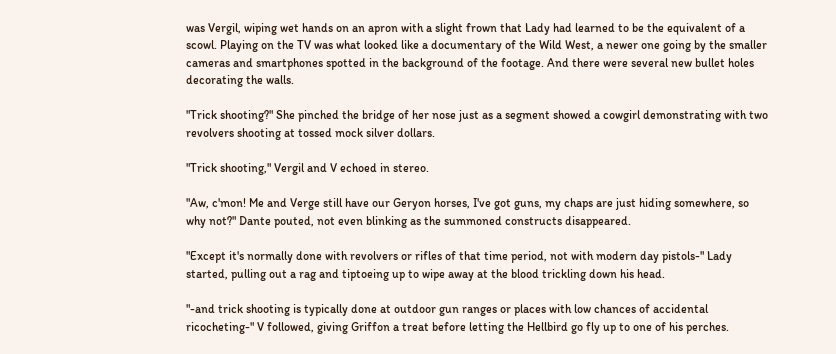was Vergil, wiping wet hands on an apron with a slight frown that Lady had learned to be the equivalent of a scowl. Playing on the TV was what looked like a documentary of the Wild West, a newer one going by the smaller cameras and smartphones spotted in the background of the footage. And there were several new bullet holes decorating the walls.

"Trick shooting?" She pinched the bridge of her nose just as a segment showed a cowgirl demonstrating with two revolvers shooting at tossed mock silver dollars.

"Trick shooting," Vergil and V echoed in stereo.

"Aw, c'mon! Me and Verge still have our Geryon horses, I've got guns, my chaps are just hiding somewhere, so why not?" Dante pouted, not even blinking as the summoned constructs disappeared.

"Except it's normally done with revolvers or rifles of that time period, not with modern day pistols-" Lady started, pulling out a rag and tiptoeing up to wipe away at the blood trickling down his head.

"-and trick shooting is typically done at outdoor gun ranges or places with low chances of accidental ricocheting-" V followed, giving Griffon a treat before letting the Hellbird go fly up to one of his perches.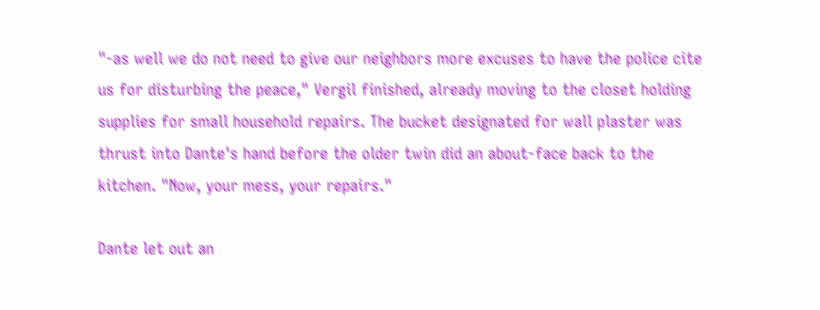"-as well we do not need to give our neighbors more excuses to have the police cite us for disturbing the peace," Vergil finished, already moving to the closet holding supplies for small household repairs. The bucket designated for wall plaster was thrust into Dante's hand before the older twin did an about-face back to the kitchen. "Now, your mess, your repairs."

Dante let out an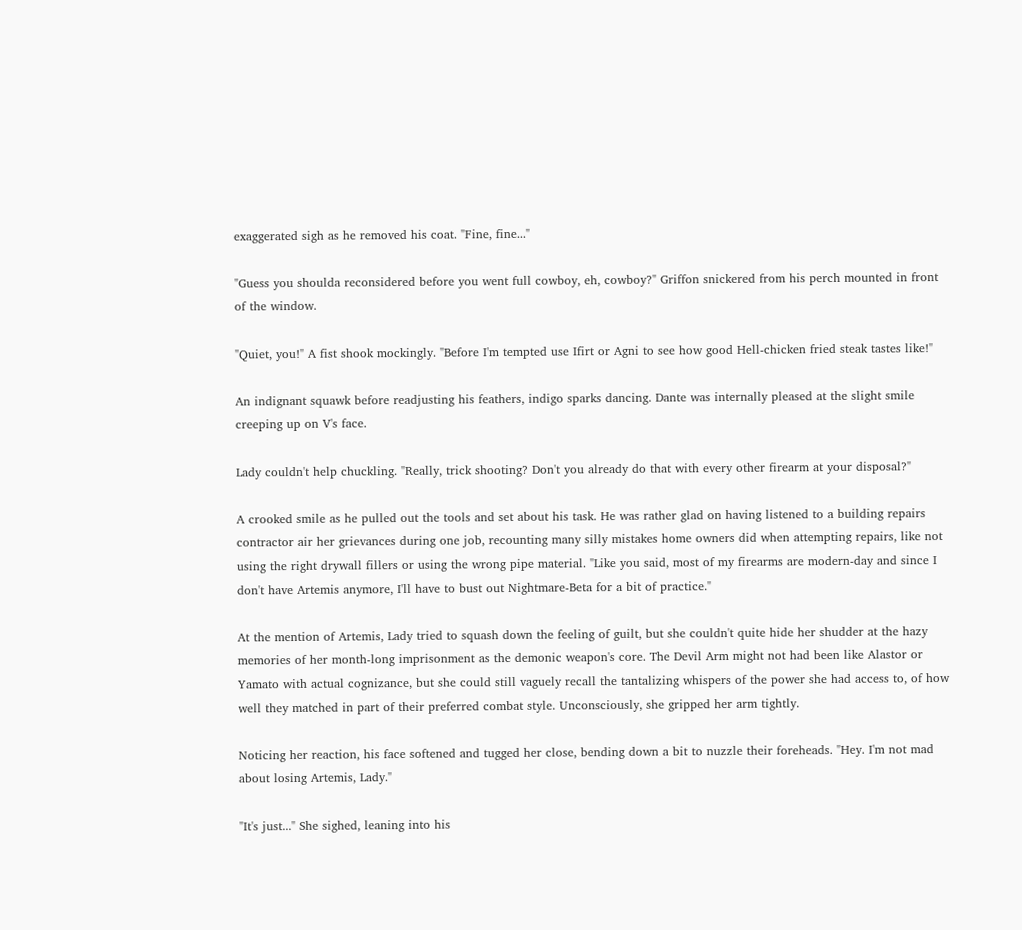exaggerated sigh as he removed his coat. "Fine, fine..."

"Guess you shoulda reconsidered before you went full cowboy, eh, cowboy?" Griffon snickered from his perch mounted in front of the window.

"Quiet, you!" A fist shook mockingly. "Before I'm tempted use Ifirt or Agni to see how good Hell-chicken fried steak tastes like!"

An indignant squawk before readjusting his feathers, indigo sparks dancing. Dante was internally pleased at the slight smile creeping up on V's face.

Lady couldn't help chuckling. "Really, trick shooting? Don't you already do that with every other firearm at your disposal?"

A crooked smile as he pulled out the tools and set about his task. He was rather glad on having listened to a building repairs contractor air her grievances during one job, recounting many silly mistakes home owners did when attempting repairs, like not using the right drywall fillers or using the wrong pipe material. "Like you said, most of my firearms are modern-day and since I don't have Artemis anymore, I'll have to bust out Nightmare-Beta for a bit of practice."

At the mention of Artemis, Lady tried to squash down the feeling of guilt, but she couldn't quite hide her shudder at the hazy memories of her month-long imprisonment as the demonic weapon's core. The Devil Arm might not had been like Alastor or Yamato with actual cognizance, but she could still vaguely recall the tantalizing whispers of the power she had access to, of how well they matched in part of their preferred combat style. Unconsciously, she gripped her arm tightly.

Noticing her reaction, his face softened and tugged her close, bending down a bit to nuzzle their foreheads. "Hey. I'm not mad about losing Artemis, Lady."

"It's just..." She sighed, leaning into his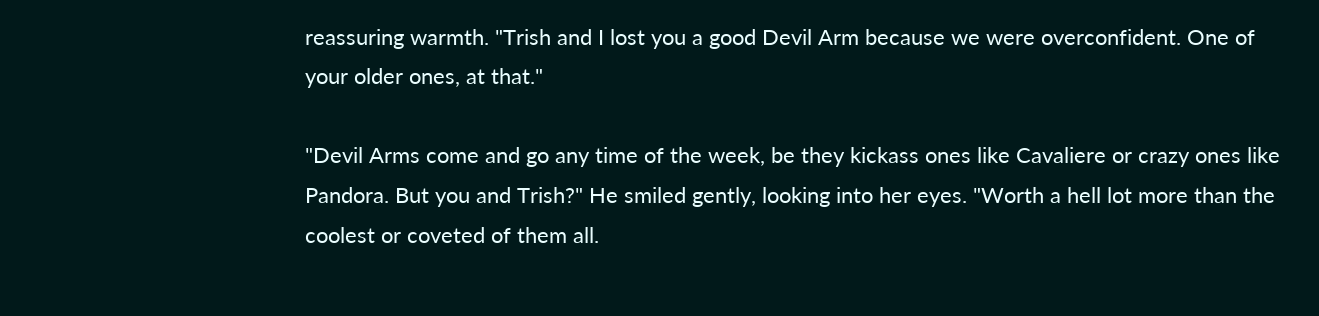reassuring warmth. "Trish and I lost you a good Devil Arm because we were overconfident. One of your older ones, at that."

"Devil Arms come and go any time of the week, be they kickass ones like Cavaliere or crazy ones like Pandora. But you and Trish?" He smiled gently, looking into her eyes. "Worth a hell lot more than the coolest or coveted of them all.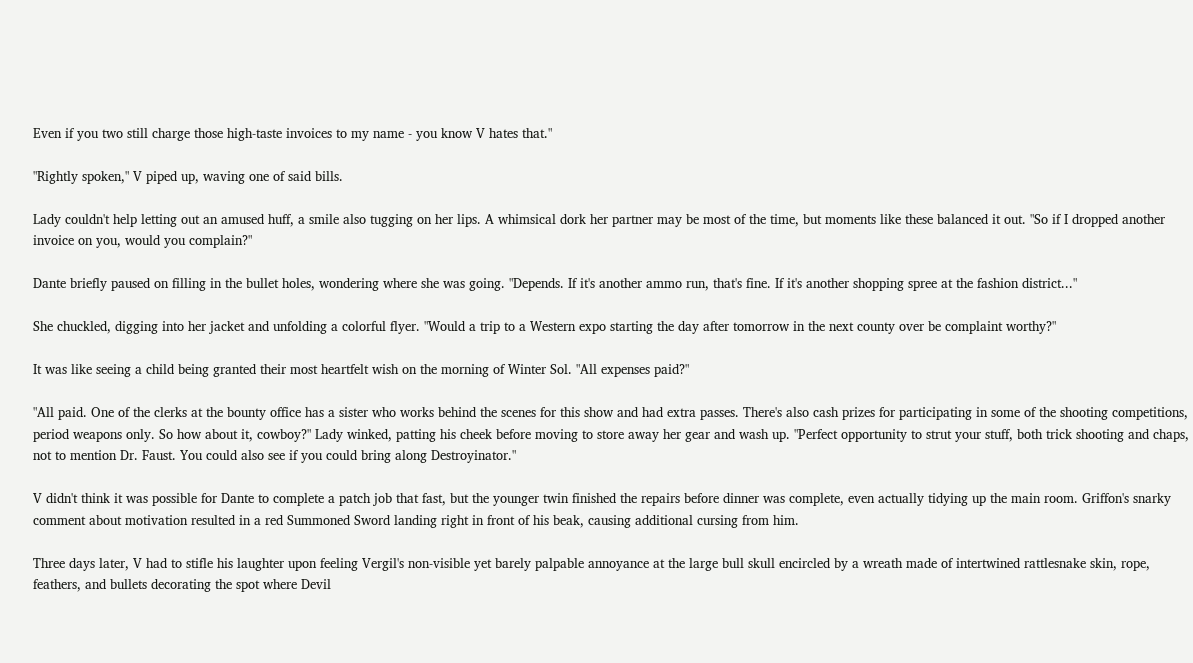Even if you two still charge those high-taste invoices to my name - you know V hates that."

"Rightly spoken," V piped up, waving one of said bills.

Lady couldn't help letting out an amused huff, a smile also tugging on her lips. A whimsical dork her partner may be most of the time, but moments like these balanced it out. "So if I dropped another invoice on you, would you complain?"

Dante briefly paused on filling in the bullet holes, wondering where she was going. "Depends. If it's another ammo run, that's fine. If it's another shopping spree at the fashion district..."

She chuckled, digging into her jacket and unfolding a colorful flyer. "Would a trip to a Western expo starting the day after tomorrow in the next county over be complaint worthy?"

It was like seeing a child being granted their most heartfelt wish on the morning of Winter Sol. "All expenses paid?"

"All paid. One of the clerks at the bounty office has a sister who works behind the scenes for this show and had extra passes. There's also cash prizes for participating in some of the shooting competitions, period weapons only. So how about it, cowboy?" Lady winked, patting his cheek before moving to store away her gear and wash up. "Perfect opportunity to strut your stuff, both trick shooting and chaps, not to mention Dr. Faust. You could also see if you could bring along Destroyinator."

V didn't think it was possible for Dante to complete a patch job that fast, but the younger twin finished the repairs before dinner was complete, even actually tidying up the main room. Griffon's snarky comment about motivation resulted in a red Summoned Sword landing right in front of his beak, causing additional cursing from him.

Three days later, V had to stifle his laughter upon feeling Vergil's non-visible yet barely palpable annoyance at the large bull skull encircled by a wreath made of intertwined rattlesnake skin, rope, feathers, and bullets decorating the spot where Devil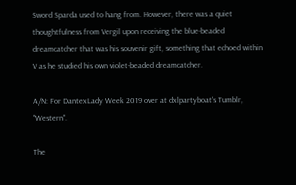Sword Sparda used to hang from. However, there was a quiet thoughtfulness from Vergil upon receiving the blue-beaded dreamcatcher that was his souvenir gift, something that echoed within V as he studied his own violet-beaded dreamcatcher.

A/N: For DantexLady Week 2019 over at dxlpartyboat's Tumblr, "Western".

The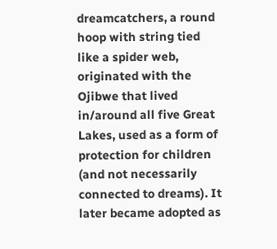dreamcatchers, a round hoop with string tied like a spider web, originated with the Ojibwe that lived in/around all five Great Lakes, used as a form of protection for children (and not necessarily connected to dreams). It later became adopted as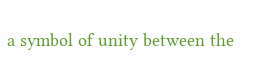a symbol of unity between the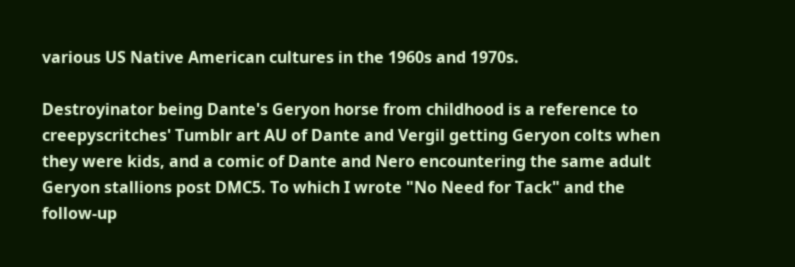various US Native American cultures in the 1960s and 1970s.

Destroyinator being Dante's Geryon horse from childhood is a reference to creepyscritches' Tumblr art AU of Dante and Vergil getting Geryon colts when they were kids, and a comic of Dante and Nero encountering the same adult Geryon stallions post DMC5. To which I wrote "No Need for Tack" and the follow-up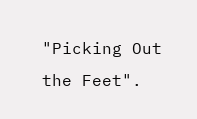"Picking Out the Feet".